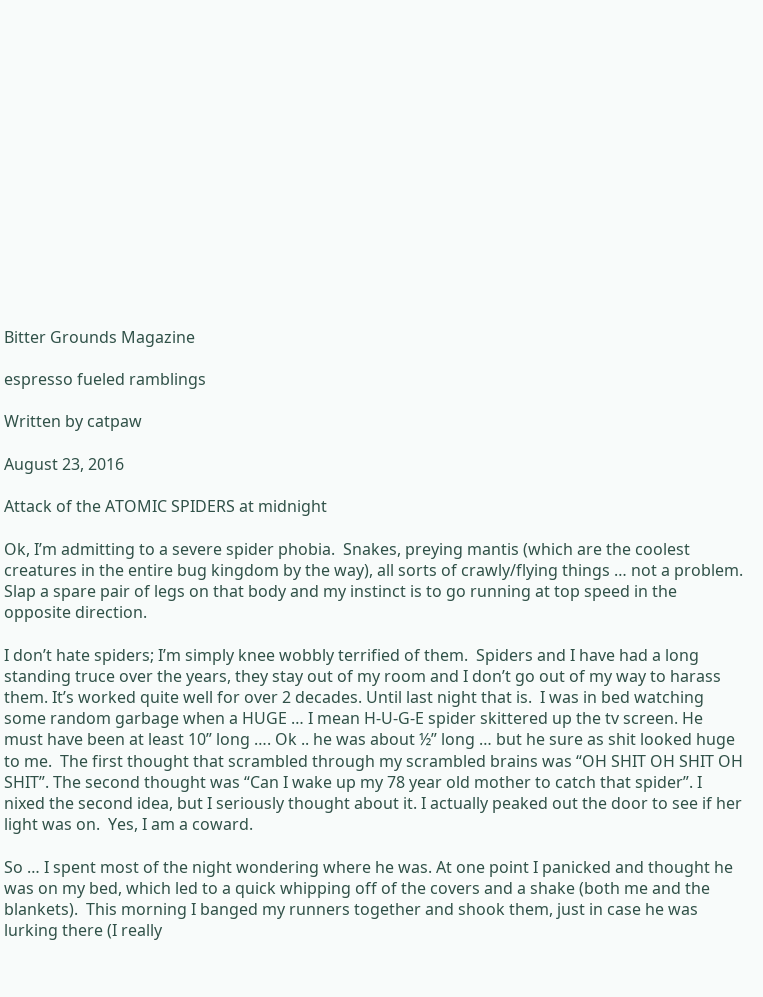Bitter Grounds Magazine

espresso fueled ramblings

Written by catpaw

August 23, 2016

Attack of the ATOMIC SPIDERS at midnight

Ok, I’m admitting to a severe spider phobia.  Snakes, preying mantis (which are the coolest creatures in the entire bug kingdom by the way), all sorts of crawly/flying things … not a problem. Slap a spare pair of legs on that body and my instinct is to go running at top speed in the opposite direction.

I don’t hate spiders; I’m simply knee wobbly terrified of them.  Spiders and I have had a long standing truce over the years, they stay out of my room and I don’t go out of my way to harass them. It’s worked quite well for over 2 decades. Until last night that is.  I was in bed watching some random garbage when a HUGE … I mean H-U-G-E spider skittered up the tv screen. He must have been at least 10” long …. Ok .. he was about ½” long … but he sure as shit looked huge to me.  The first thought that scrambled through my scrambled brains was “OH SHIT OH SHIT OH SHIT”. The second thought was “Can I wake up my 78 year old mother to catch that spider”. I nixed the second idea, but I seriously thought about it. I actually peaked out the door to see if her light was on.  Yes, I am a coward.

So … I spent most of the night wondering where he was. At one point I panicked and thought he was on my bed, which led to a quick whipping off of the covers and a shake (both me and the blankets).  This morning I banged my runners together and shook them, just in case he was lurking there (I really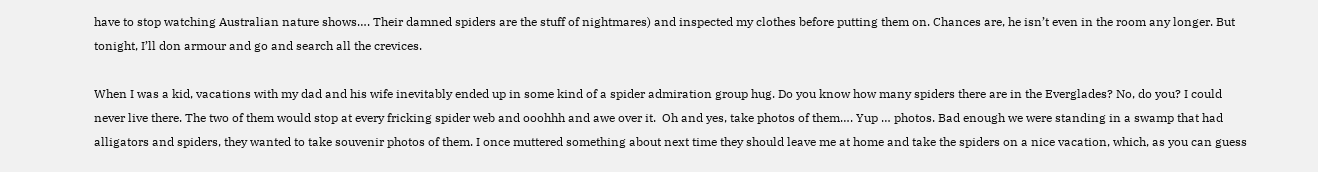have to stop watching Australian nature shows…. Their damned spiders are the stuff of nightmares) and inspected my clothes before putting them on. Chances are, he isn’t even in the room any longer. But tonight, I’ll don armour and go and search all the crevices.

When I was a kid, vacations with my dad and his wife inevitably ended up in some kind of a spider admiration group hug. Do you know how many spiders there are in the Everglades? No, do you? I could never live there. The two of them would stop at every fricking spider web and ooohhh and awe over it.  Oh and yes, take photos of them…. Yup … photos. Bad enough we were standing in a swamp that had alligators and spiders, they wanted to take souvenir photos of them. I once muttered something about next time they should leave me at home and take the spiders on a nice vacation, which, as you can guess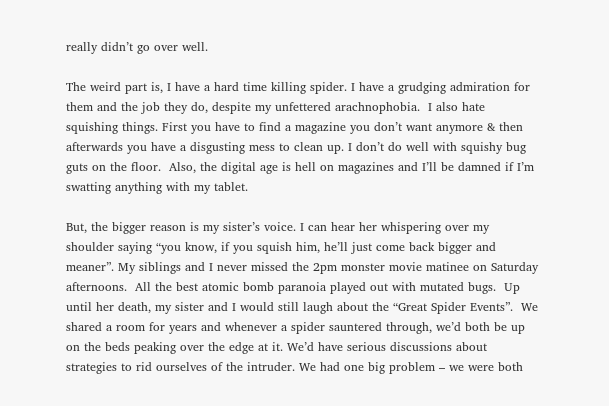really didn’t go over well.

The weird part is, I have a hard time killing spider. I have a grudging admiration for them and the job they do, despite my unfettered arachnophobia.  I also hate squishing things. First you have to find a magazine you don’t want anymore & then afterwards you have a disgusting mess to clean up. I don’t do well with squishy bug guts on the floor.  Also, the digital age is hell on magazines and I’ll be damned if I’m swatting anything with my tablet.

But, the bigger reason is my sister’s voice. I can hear her whispering over my shoulder saying “you know, if you squish him, he’ll just come back bigger and meaner”. My siblings and I never missed the 2pm monster movie matinee on Saturday afternoons.  All the best atomic bomb paranoia played out with mutated bugs.  Up until her death, my sister and I would still laugh about the “Great Spider Events”.  We shared a room for years and whenever a spider sauntered through, we’d both be up on the beds peaking over the edge at it. We’d have serious discussions about strategies to rid ourselves of the intruder. We had one big problem – we were both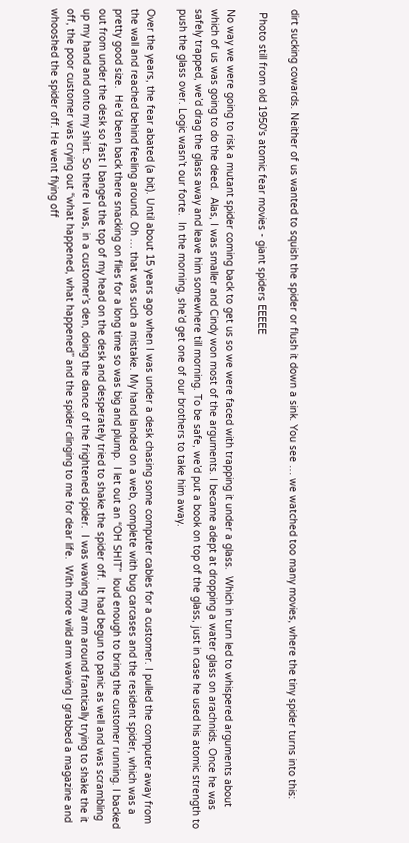dirt sucking cowards. Neither of us wanted to squish the spider or flush it down a sink. You see … we watched too many movies, where the tiny spider turns into this:

 Photo still from old 1950's atomic fear movies - giant spiders EEEEE

No way we were going to risk a mutant spider coming back to get us so we were faced with trapping it under a glass.  Which in turn led to whispered arguments about which of us was going to do the deed.  Alas, I was smaller and Cindy won most of the arguments. I became adept at dropping a water glass on arachnids. Once he was safely trapped, we’d drag the glass away and leave him somewhere till morning. To be safe, we’d put a book on top of the glass, just in case he used his atomic strength to push the glass over. Logic wasn’t our forte.  In the morning, she’d get one of our brothers to take him away.

Over the years, the fear abated (a bit). Until about 15 years ago when I was under a desk chasing some computer cables for a customer. I pulled the computer away from the wall and reached behind feeling around. Oh … that was such a mistake. My hand landed on a web, complete with bug carcases and the resident spider, which was a pretty good size.  He’d been back there snacking on flies for a long time so was big and plump.  I let out an “OH SHIT”  loud enough to bring the customer running. I backed out from under the desk so fast I banged the top of my head on the desk and desperately tried to shake the spider off.  It had begun to panic as well and was scrambling up my hand and onto my shirt. So there I was, in a customer’s den, doing the dance of the frightened spider.  I was waving my arm around frantically trying to shake the it off, the poor customer was crying out “what happened, what happened” and the spider clinging to me for dear life.  With more wild arm waving I grabbed a magazine and whooshed the spider off. He went flying off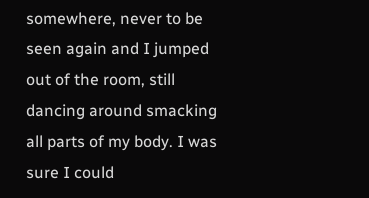somewhere, never to be seen again and I jumped out of the room, still dancing around smacking all parts of my body. I was sure I could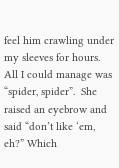feel him crawling under my sleeves for hours.  All I could manage was “spider, spider”.  She raised an eyebrow and said “don’t like ‘em, eh?” Which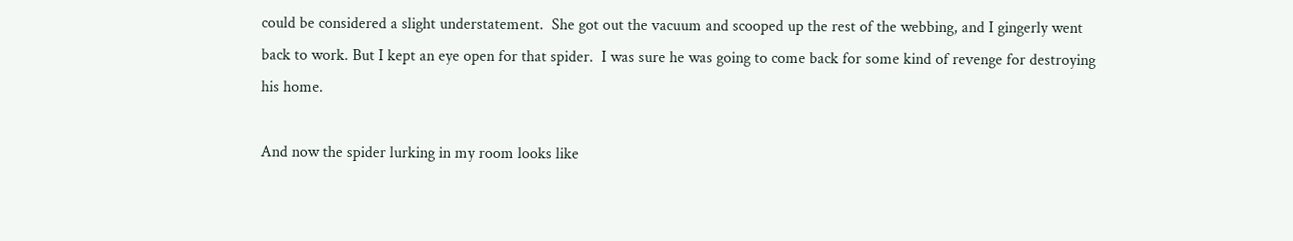could be considered a slight understatement.  She got out the vacuum and scooped up the rest of the webbing, and I gingerly went back to work. But I kept an eye open for that spider.  I was sure he was going to come back for some kind of revenge for destroying his home.

And now the spider lurking in my room looks like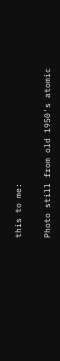this to me:

Photo still from old 1950's atomic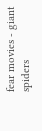fear movies - giant spiders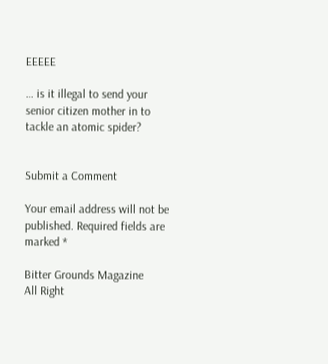EEEEE

… is it illegal to send your senior citizen mother in to tackle an atomic spider?


Submit a Comment

Your email address will not be published. Required fields are marked *

Bitter Grounds Magazine
All Right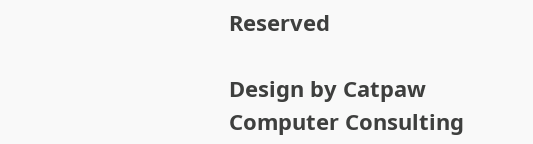Reserved

Design by Catpaw Computer Consulting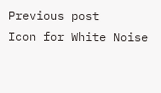Previous post
Icon for White Noise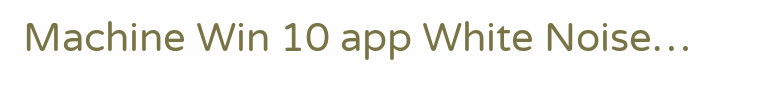Machine Win 10 app White Noise…